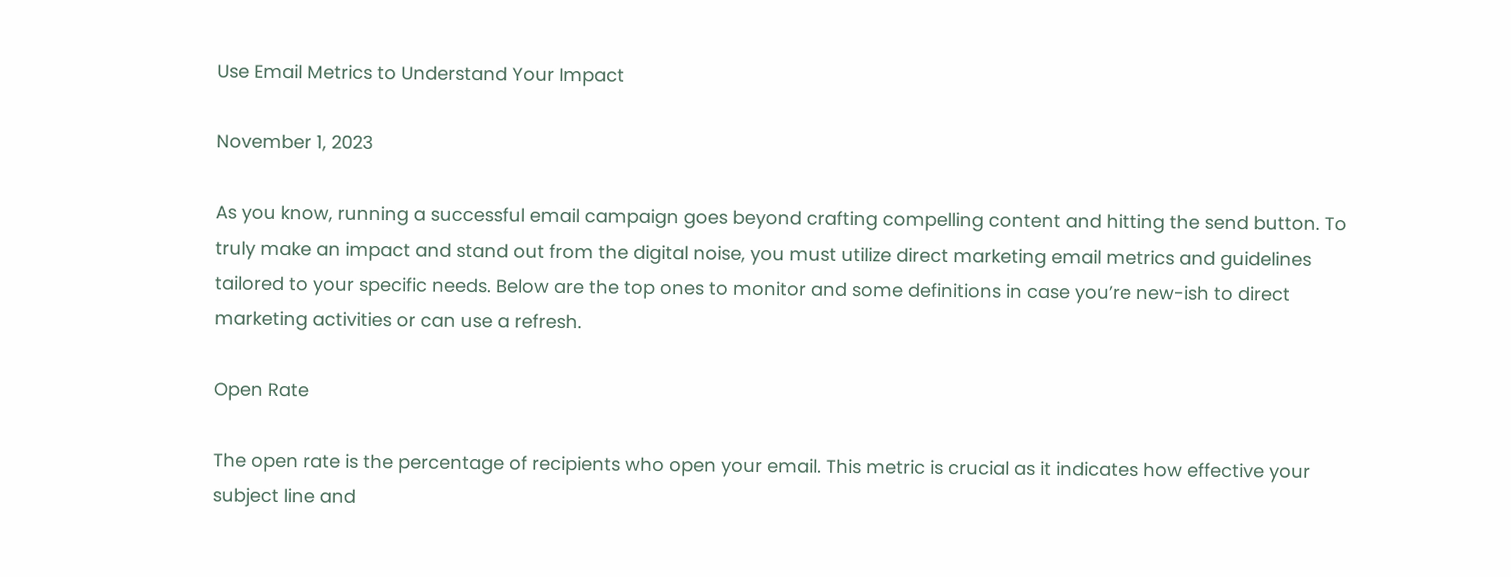Use Email Metrics to Understand Your Impact

November 1, 2023

As you know, running a successful email campaign goes beyond crafting compelling content and hitting the send button. To truly make an impact and stand out from the digital noise, you must utilize direct marketing email metrics and guidelines tailored to your specific needs. Below are the top ones to monitor and some definitions in case you’re new-ish to direct marketing activities or can use a refresh.

Open Rate

The open rate is the percentage of recipients who open your email. This metric is crucial as it indicates how effective your subject line and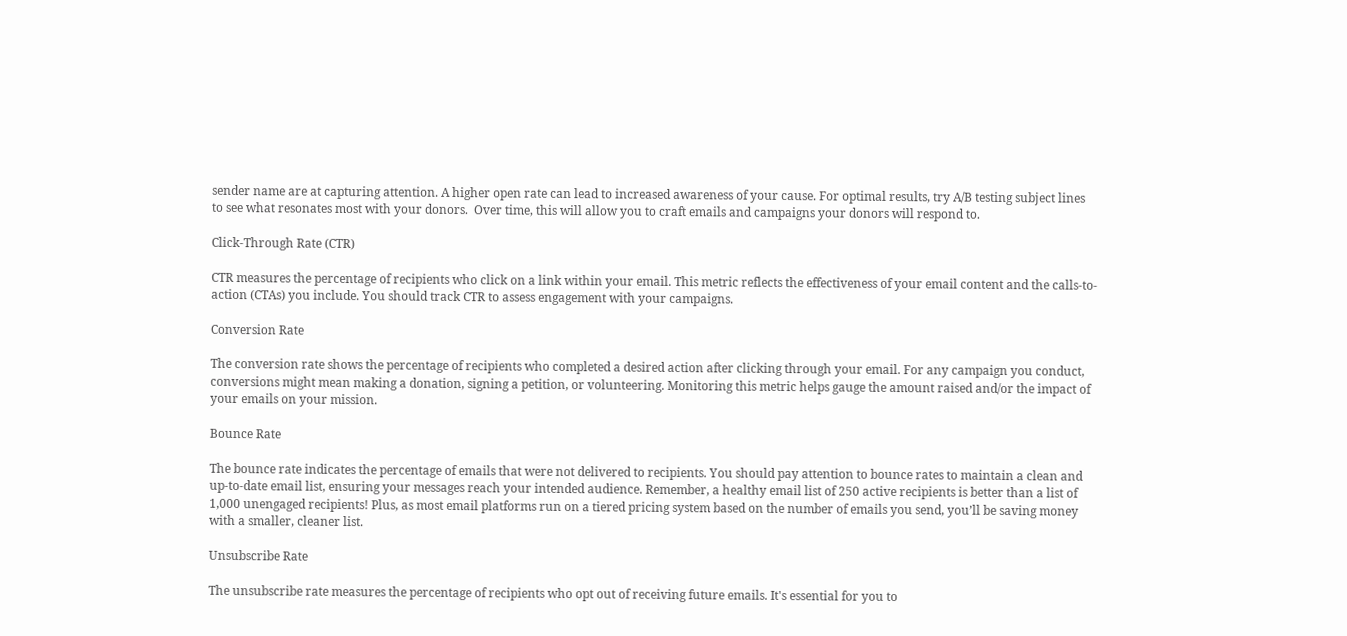sender name are at capturing attention. A higher open rate can lead to increased awareness of your cause. For optimal results, try A/B testing subject lines to see what resonates most with your donors.  Over time, this will allow you to craft emails and campaigns your donors will respond to.

Click-Through Rate (CTR)

CTR measures the percentage of recipients who click on a link within your email. This metric reflects the effectiveness of your email content and the calls-to-action (CTAs) you include. You should track CTR to assess engagement with your campaigns.

Conversion Rate

The conversion rate shows the percentage of recipients who completed a desired action after clicking through your email. For any campaign you conduct, conversions might mean making a donation, signing a petition, or volunteering. Monitoring this metric helps gauge the amount raised and/or the impact of your emails on your mission.

Bounce Rate

The bounce rate indicates the percentage of emails that were not delivered to recipients. You should pay attention to bounce rates to maintain a clean and up-to-date email list, ensuring your messages reach your intended audience. Remember, a healthy email list of 250 active recipients is better than a list of 1,000 unengaged recipients! Plus, as most email platforms run on a tiered pricing system based on the number of emails you send, you’ll be saving money with a smaller, cleaner list.

Unsubscribe Rate

The unsubscribe rate measures the percentage of recipients who opt out of receiving future emails. It's essential for you to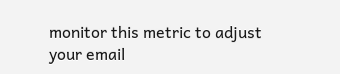monitor this metric to adjust your email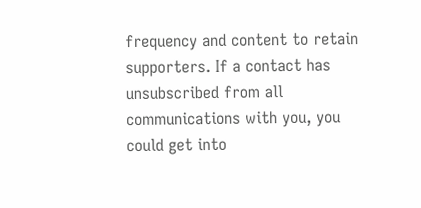frequency and content to retain supporters. If a contact has unsubscribed from all communications with you, you could get into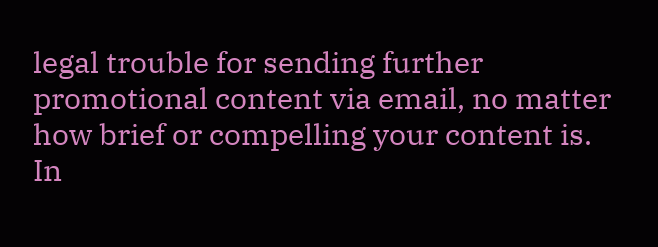legal trouble for sending further promotional content via email, no matter how brief or compelling your content is. In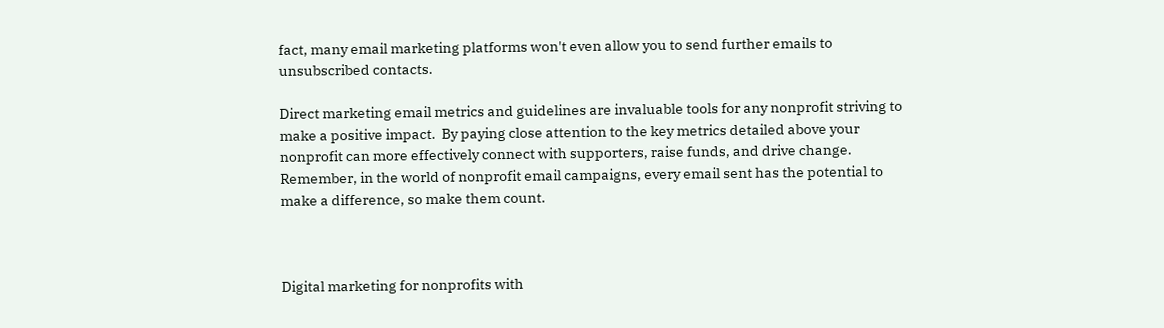fact, many email marketing platforms won't even allow you to send further emails to unsubscribed contacts.

Direct marketing email metrics and guidelines are invaluable tools for any nonprofit striving to make a positive impact.  By paying close attention to the key metrics detailed above your nonprofit can more effectively connect with supporters, raise funds, and drive change. Remember, in the world of nonprofit email campaigns, every email sent has the potential to make a difference, so make them count.



Digital marketing for nonprofits with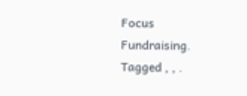Focus Fundraising.
Tagged , , .